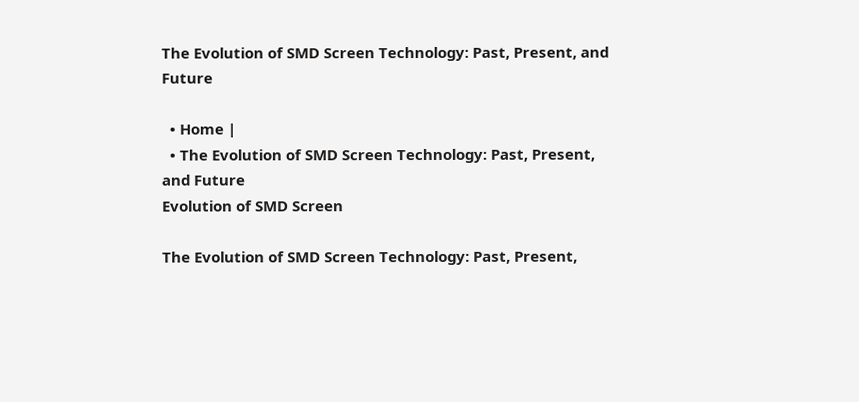The Evolution of SMD Screen Technology: Past, Present, and Future

  • Home |
  • The Evolution of SMD Screen Technology: Past, Present, and Future
Evolution of SMD Screen

The Evolution of SMD Screen Technology: Past, Present,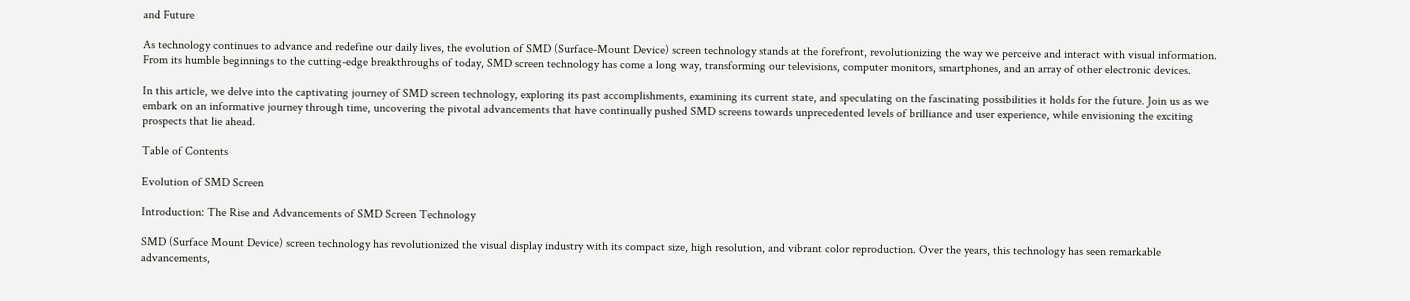and Future

As technology continues to advance and redefine our daily lives, the evolution of SMD (Surface-Mount Device) screen technology stands at the forefront, revolutionizing the way we perceive and interact with visual information. From its humble beginnings to the cutting-edge breakthroughs of today, SMD screen technology has come a long way, transforming our televisions, computer monitors, smartphones, and an array of other electronic devices.

In this article, we delve into the captivating journey of SMD screen technology, exploring its past accomplishments, examining its current state, and speculating on the fascinating possibilities it holds for the future. Join us as we embark on an informative journey through time, uncovering the pivotal advancements that have continually pushed SMD screens towards unprecedented levels of brilliance and user experience, while envisioning the exciting prospects that lie ahead.

Table of Contents

Evolution of SMD Screen

Introduction: The Rise and Advancements of SMD Screen Technology

SMD (Surface Mount Device) screen technology has revolutionized the visual display industry with its compact size, high resolution, and vibrant color reproduction. Over the years, this technology has seen remarkable advancements,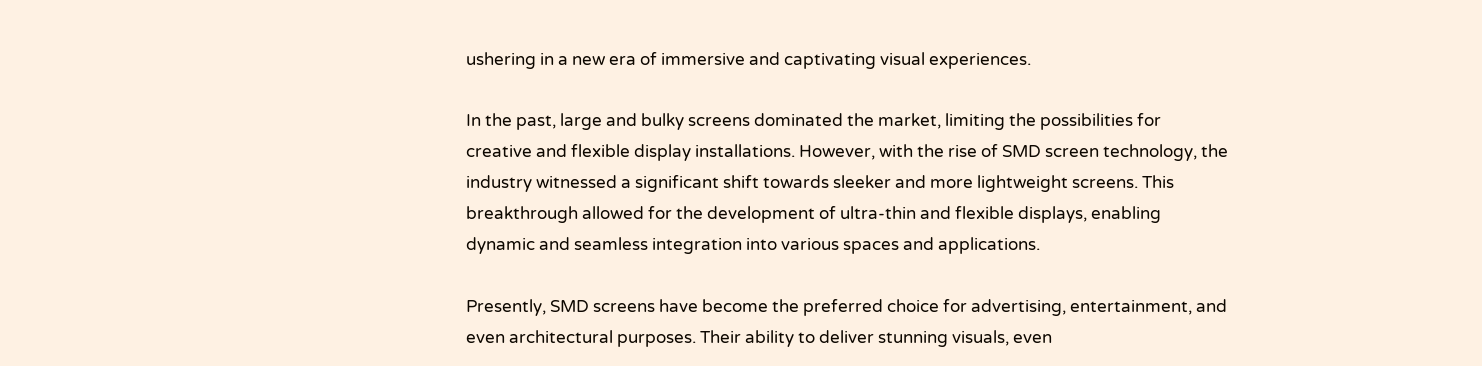ushering in a new era of immersive and captivating visual experiences.

In the past, large and bulky screens dominated the market, limiting the possibilities for creative and flexible display installations. However, with the rise of SMD screen technology, the industry witnessed a significant shift towards sleeker and more lightweight screens. This breakthrough allowed for the development of ultra-thin and flexible displays, enabling dynamic and seamless integration into various spaces and applications.

Presently, SMD screens have become the preferred choice for advertising, entertainment, and even architectural purposes. Their ability to deliver stunning visuals, even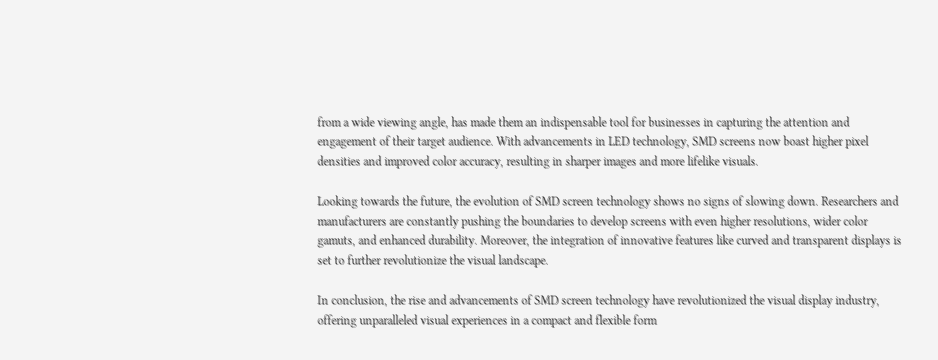from a wide viewing angle, has made them an indispensable tool for businesses in capturing the attention and engagement of their target audience. With advancements in LED technology, SMD screens now boast higher pixel densities and improved color accuracy, resulting in sharper images and more lifelike visuals.

Looking towards the future, the evolution of SMD screen technology shows no signs of slowing down. Researchers and manufacturers are constantly pushing the boundaries to develop screens with even higher resolutions, wider color gamuts, and enhanced durability. Moreover, the integration of innovative features like curved and transparent displays is set to further revolutionize the visual landscape.

In conclusion, the rise and advancements of SMD screen technology have revolutionized the visual display industry, offering unparalleled visual experiences in a compact and flexible form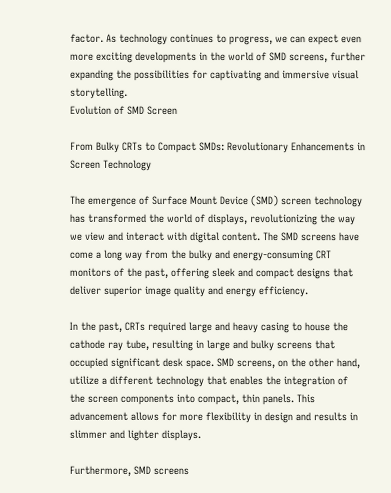factor. As technology continues to progress, we can expect even more exciting developments in the world of SMD screens, further expanding the possibilities for captivating and immersive visual storytelling.
Evolution of SMD Screen

From Bulky CRTs to Compact SMDs: Revolutionary Enhancements in Screen Technology

The emergence of Surface Mount Device (SMD) screen technology has transformed the world of displays, revolutionizing the way we view and interact with digital content. The SMD screens have come a long way from the bulky and energy-consuming CRT monitors of the past, offering sleek and compact designs that deliver superior image quality and energy efficiency.

In the past, CRTs required large and heavy casing to house the cathode ray tube, resulting in large and bulky screens that occupied significant desk space. SMD screens, on the other hand, utilize a different technology that enables the integration of the screen components into compact, thin panels. This advancement allows for more flexibility in design and results in slimmer and lighter displays.

Furthermore, SMD screens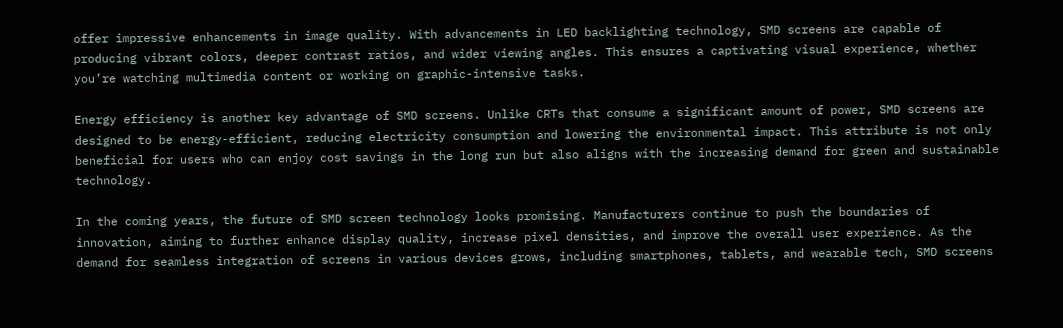offer impressive enhancements in image quality. With advancements in LED backlighting technology, SMD screens are capable of producing vibrant colors, deeper contrast ratios, and wider viewing angles. This ensures a captivating visual experience, whether you’re watching multimedia content or working on graphic-intensive tasks.

Energy efficiency is another key advantage of SMD screens. Unlike CRTs that consume a significant amount of power, SMD screens are designed to be energy-efficient, reducing electricity consumption and lowering the environmental impact. This attribute is not only beneficial for users who can enjoy cost savings in the long run but also aligns with the increasing demand for green and sustainable technology.

In the coming years, the future of SMD screen technology looks promising. Manufacturers continue to push the boundaries of innovation, aiming to further enhance display quality, increase pixel densities, and improve the overall user experience. As the demand for seamless integration of screens in various devices grows, including smartphones, tablets, and wearable tech, SMD screens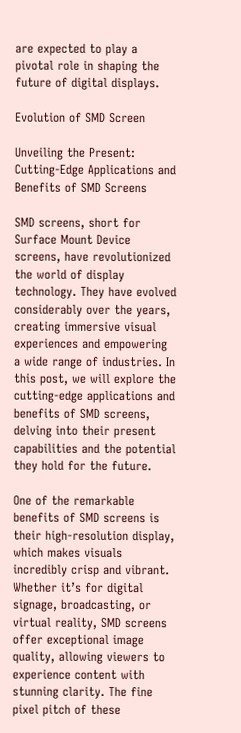are expected to play a pivotal role in shaping the future of digital displays.

Evolution of SMD Screen

Unveiling the Present: Cutting-Edge Applications and Benefits of SMD Screens

SMD screens, short for Surface Mount Device screens, have revolutionized the world of display technology. They have evolved considerably over the years, creating immersive visual experiences and empowering a wide range of industries. In this post, we will explore the cutting-edge applications and benefits of SMD screens, delving into their present capabilities and the potential they hold for the future.

One of the remarkable benefits of SMD screens is their high-resolution display, which makes visuals incredibly crisp and vibrant. Whether it’s for digital signage, broadcasting, or virtual reality, SMD screens offer exceptional image quality, allowing viewers to experience content with stunning clarity. The fine pixel pitch of these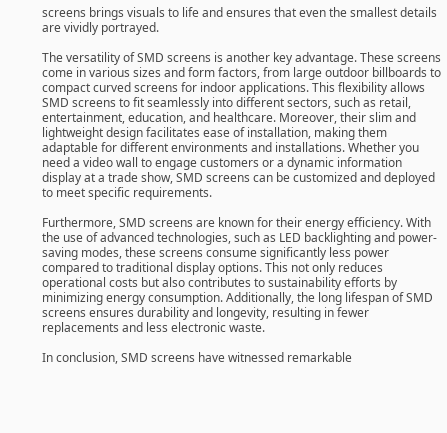screens brings visuals to life and ensures that even the smallest details are vividly portrayed.

The versatility of SMD screens is another key advantage. These screens come in various sizes and form factors, from large outdoor billboards to compact curved screens for indoor applications. This flexibility allows SMD screens to fit seamlessly into different sectors, such as retail, entertainment, education, and healthcare. Moreover, their slim and lightweight design facilitates ease of installation, making them adaptable for different environments and installations. Whether you need a video wall to engage customers or a dynamic information display at a trade show, SMD screens can be customized and deployed to meet specific requirements.

Furthermore, SMD screens are known for their energy efficiency. With the use of advanced technologies, such as LED backlighting and power-saving modes, these screens consume significantly less power compared to traditional display options. This not only reduces operational costs but also contributes to sustainability efforts by minimizing energy consumption. Additionally, the long lifespan of SMD screens ensures durability and longevity, resulting in fewer replacements and less electronic waste.

In conclusion, SMD screens have witnessed remarkable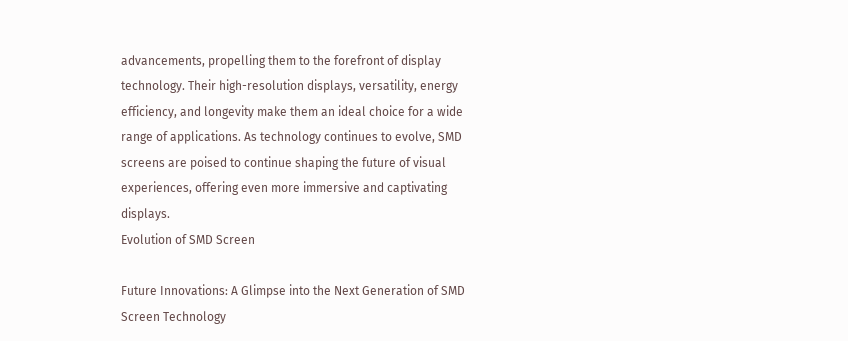advancements, propelling them to the forefront of display technology. Their high-resolution displays, versatility, energy efficiency, and longevity make them an ideal choice for a wide range of applications. As technology continues to evolve, SMD screens are poised to continue shaping the future of visual experiences, offering even more immersive and captivating displays.
Evolution of SMD Screen

Future Innovations: A Glimpse into the Next Generation of SMD Screen Technology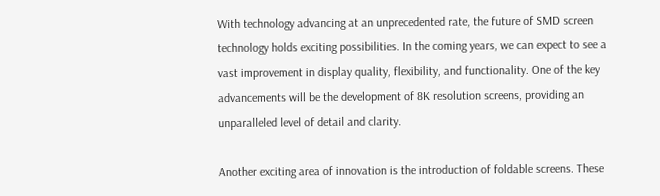With technology advancing at an unprecedented rate, the future of SMD screen technology holds exciting possibilities. In the coming years, we can expect to see a vast improvement in display quality, flexibility, and functionality. One of the key advancements will be the development of 8K resolution screens, providing an unparalleled level of detail and clarity.

Another exciting area of innovation is the introduction of foldable screens. These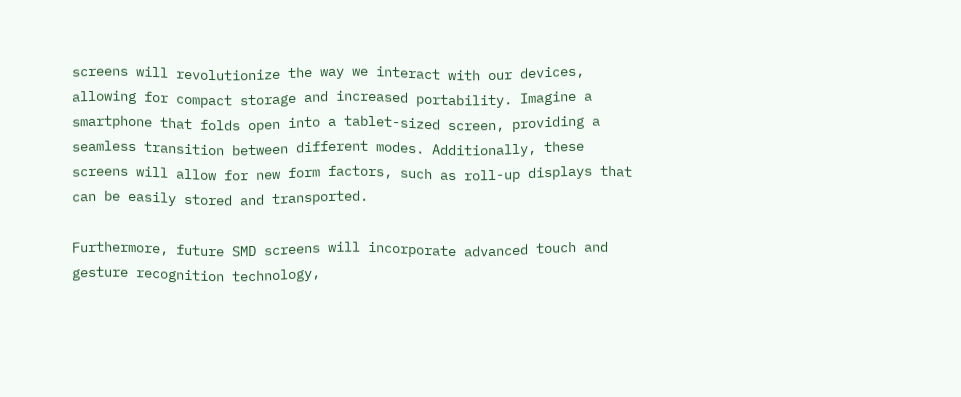screens will revolutionize the way we interact with our devices, allowing for compact storage and increased portability. Imagine a smartphone that folds open into a tablet-sized screen, providing a seamless transition between different modes. Additionally, these screens will allow for new form factors, such as roll-up displays that can be easily stored and transported.

Furthermore, future SMD screens will incorporate advanced touch and gesture recognition technology,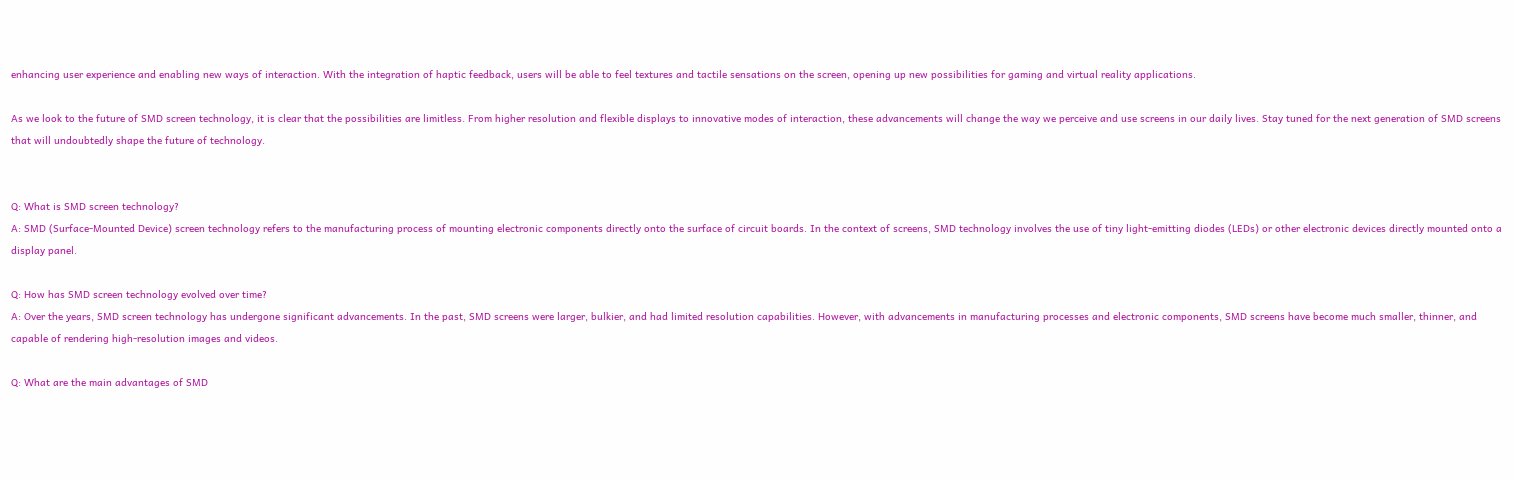enhancing user experience and enabling new ways of interaction. With the integration of haptic feedback, users will be able to feel textures and tactile sensations on the screen, opening up new possibilities for gaming and virtual reality applications.

As we look to the future of SMD screen technology, it is clear that the possibilities are limitless. From higher resolution and flexible displays to innovative modes of interaction, these advancements will change the way we perceive and use screens in our daily lives. Stay tuned for the next generation of SMD screens that will undoubtedly shape the future of technology.


Q: What is SMD screen technology?
A: SMD (Surface-Mounted Device) screen technology refers to the manufacturing process of mounting electronic components directly onto the surface of circuit boards. In the context of screens, SMD technology involves the use of tiny light-emitting diodes (LEDs) or other electronic devices directly mounted onto a display panel.

Q: How has SMD screen technology evolved over time?
A: Over the years, SMD screen technology has undergone significant advancements. In the past, SMD screens were larger, bulkier, and had limited resolution capabilities. However, with advancements in manufacturing processes and electronic components, SMD screens have become much smaller, thinner, and capable of rendering high-resolution images and videos.

Q: What are the main advantages of SMD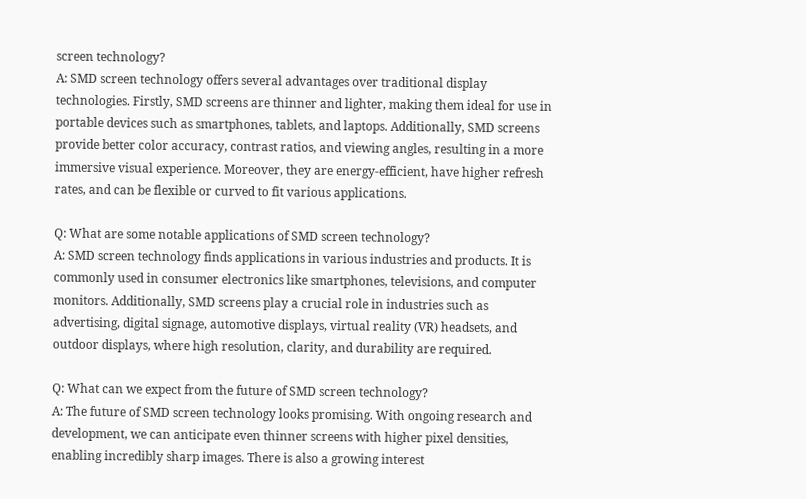screen technology?
A: SMD screen technology offers several advantages over traditional display technologies. Firstly, SMD screens are thinner and lighter, making them ideal for use in portable devices such as smartphones, tablets, and laptops. Additionally, SMD screens provide better color accuracy, contrast ratios, and viewing angles, resulting in a more immersive visual experience. Moreover, they are energy-efficient, have higher refresh rates, and can be flexible or curved to fit various applications.

Q: What are some notable applications of SMD screen technology?
A: SMD screen technology finds applications in various industries and products. It is commonly used in consumer electronics like smartphones, televisions, and computer monitors. Additionally, SMD screens play a crucial role in industries such as advertising, digital signage, automotive displays, virtual reality (VR) headsets, and outdoor displays, where high resolution, clarity, and durability are required.

Q: What can we expect from the future of SMD screen technology?
A: The future of SMD screen technology looks promising. With ongoing research and development, we can anticipate even thinner screens with higher pixel densities, enabling incredibly sharp images. There is also a growing interest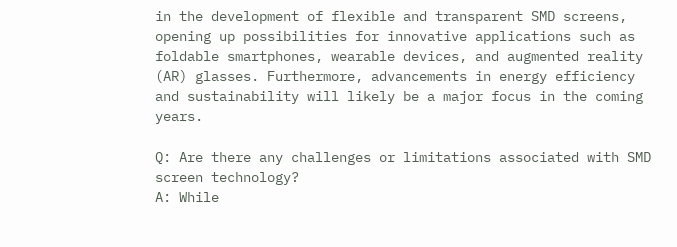in the development of flexible and transparent SMD screens, opening up possibilities for innovative applications such as foldable smartphones, wearable devices, and augmented reality (AR) glasses. Furthermore, advancements in energy efficiency and sustainability will likely be a major focus in the coming years.

Q: Are there any challenges or limitations associated with SMD screen technology?
A: While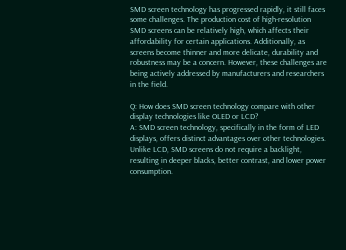SMD screen technology has progressed rapidly, it still faces some challenges. The production cost of high-resolution SMD screens can be relatively high, which affects their affordability for certain applications. Additionally, as screens become thinner and more delicate, durability and robustness may be a concern. However, these challenges are being actively addressed by manufacturers and researchers in the field.

Q: How does SMD screen technology compare with other display technologies like OLED or LCD?
A: SMD screen technology, specifically in the form of LED displays, offers distinct advantages over other technologies. Unlike LCD, SMD screens do not require a backlight, resulting in deeper blacks, better contrast, and lower power consumption.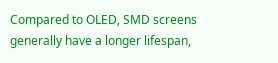Compared to OLED, SMD screens generally have a longer lifespan,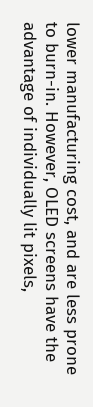lower manufacturing cost, and are less prone to burn-in. However, OLED screens have the advantage of individually lit pixels,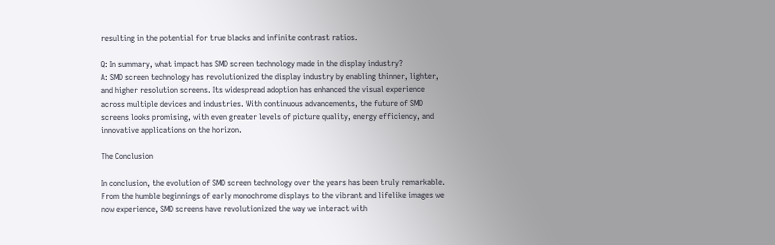resulting in the potential for true blacks and infinite contrast ratios.

Q: In summary, what impact has SMD screen technology made in the display industry?
A: SMD screen technology has revolutionized the display industry by enabling thinner, lighter, and higher resolution screens. Its widespread adoption has enhanced the visual experience across multiple devices and industries. With continuous advancements, the future of SMD screens looks promising, with even greater levels of picture quality, energy efficiency, and innovative applications on the horizon.

The Conclusion

In conclusion, the evolution of SMD screen technology over the years has been truly remarkable. From the humble beginnings of early monochrome displays to the vibrant and lifelike images we now experience, SMD screens have revolutionized the way we interact with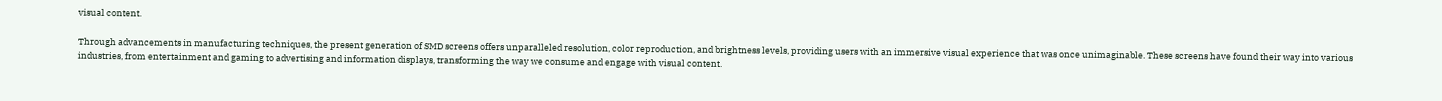visual content.

Through advancements in manufacturing techniques, the present generation of SMD screens offers unparalleled resolution, color reproduction, and brightness levels, providing users with an immersive visual experience that was once unimaginable. These screens have found their way into various industries, from entertainment and gaming to advertising and information displays, transforming the way we consume and engage with visual content.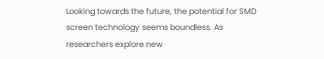Looking towards the future, the potential for SMD screen technology seems boundless. As researchers explore new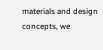materials and design concepts, we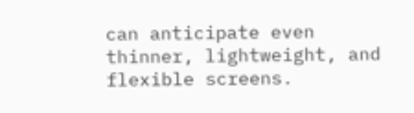can anticipate even thinner, lightweight, and flexible screens.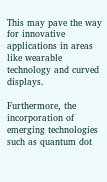This may pave the way for innovative applications in areas like wearable technology and curved displays.

Furthermore, the incorporation of emerging technologies such as quantum dot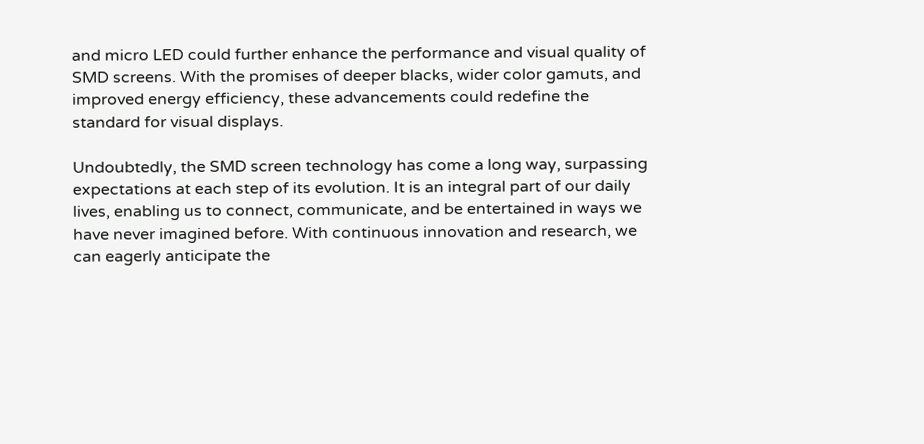and micro LED could further enhance the performance and visual quality of SMD screens. With the promises of deeper blacks, wider color gamuts, and improved energy efficiency, these advancements could redefine the standard for visual displays.

Undoubtedly, the SMD screen technology has come a long way, surpassing expectations at each step of its evolution. It is an integral part of our daily lives, enabling us to connect, communicate, and be entertained in ways we have never imagined before. With continuous innovation and research, we can eagerly anticipate the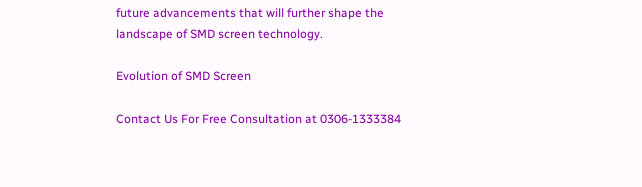future advancements that will further shape the landscape of SMD screen technology.

Evolution of SMD Screen

Contact Us For Free Consultation at 0306-1333384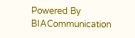Powered By BIACommunication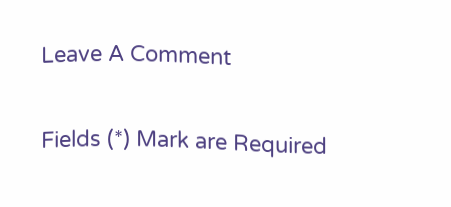Leave A Comment

Fields (*) Mark are Required